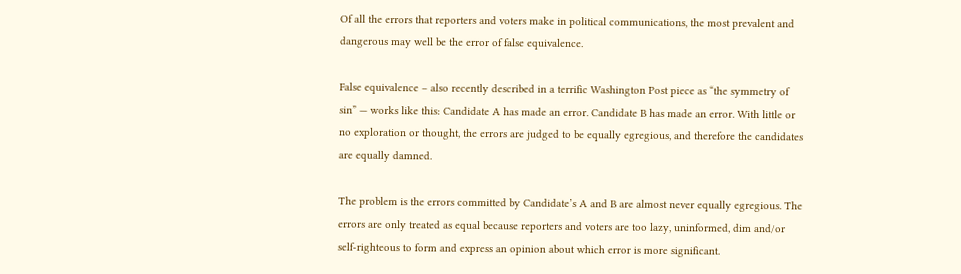Of all the errors that reporters and voters make in political communications, the most prevalent and dangerous may well be the error of false equivalence.

False equivalence – also recently described in a terrific Washington Post piece as “the symmetry of sin” — works like this: Candidate A has made an error. Candidate B has made an error. With little or no exploration or thought, the errors are judged to be equally egregious, and therefore the candidates are equally damned.

The problem is the errors committed by Candidate’s A and B are almost never equally egregious. The errors are only treated as equal because reporters and voters are too lazy, uninformed, dim and/or self-righteous to form and express an opinion about which error is more significant.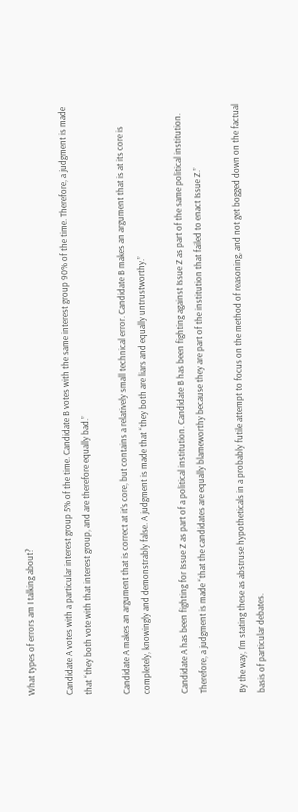What types of errors am I talking about?

Candidate A votes with a particular interest group 5% of the time. Candidate B votes with the same interest group 90% of the time. Therefore, a judgment is made that “they both vote with that interest group, and are therefore equally bad.”

Candidate A makes an argument that is correct at it’s core, but contains a relatively small technical error. Candidate B makes an argument that is at its core is completely, knowingly and demonstrably false. A judgment is made that “they both are liars and equally untrustworthy.”

Candidate A has been fighting for Issue Z as part of a political institution. Candidate B has been fighting against Issue Z as part of the same political institution. Therefore, a judgment is made “that the candidates are equally blameworthy because they are part of the institution that failed to enact Issue Z.”

By the way, I’m stating these as abstruse hypotheticals in a probably futile attempt to focus on the method of reasoning, and not get bogged down on the factual basis of particular debates.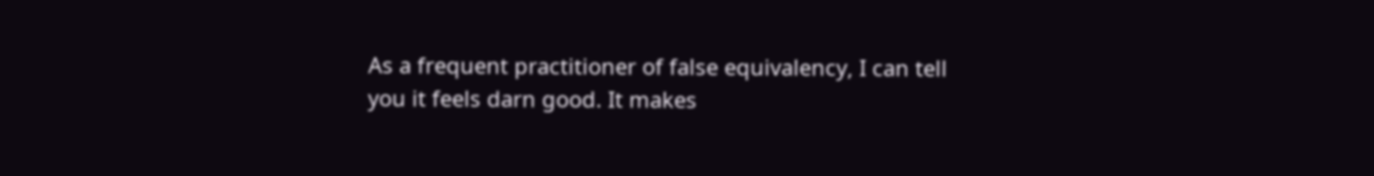As a frequent practitioner of false equivalency, I can tell you it feels darn good. It makes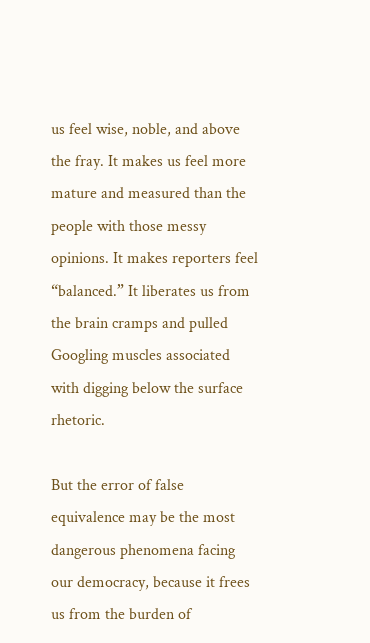us feel wise, noble, and above the fray. It makes us feel more mature and measured than the people with those messy opinions. It makes reporters feel “balanced.” It liberates us from the brain cramps and pulled Googling muscles associated with digging below the surface rhetoric.

But the error of false equivalence may be the most dangerous phenomena facing our democracy, because it frees us from the burden of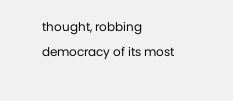thought, robbing democracy of its most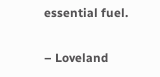essential fuel.

– Loveland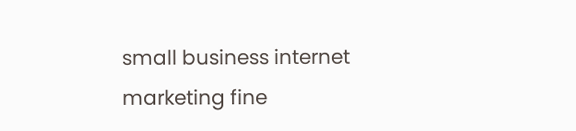small business internet marketing fine